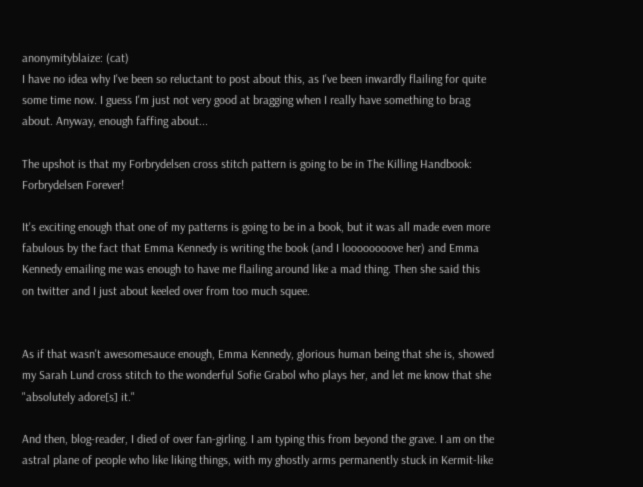anonymityblaize: (cat)
I have no idea why I've been so reluctant to post about this, as I've been inwardly flailing for quite some time now. I guess I'm just not very good at bragging when I really have something to brag about. Anyway, enough faffing about...

The upshot is that my Forbrydelsen cross stitch pattern is going to be in The Killing Handbook: Forbrydelsen Forever!

It's exciting enough that one of my patterns is going to be in a book, but it was all made even more fabulous by the fact that Emma Kennedy is writing the book (and I loooooooove her) and Emma Kennedy emailing me was enough to have me flailing around like a mad thing. Then she said this on twitter and I just about keeled over from too much squee.


As if that wasn't awesomesauce enough, Emma Kennedy, glorious human being that she is, showed my Sarah Lund cross stitch to the wonderful Sofie Grabol who plays her, and let me know that she "absolutely adore[s] it."

And then, blog-reader, I died of over fan-girling. I am typing this from beyond the grave. I am on the astral plane of people who like liking things, with my ghostly arms permanently stuck in Kermit-like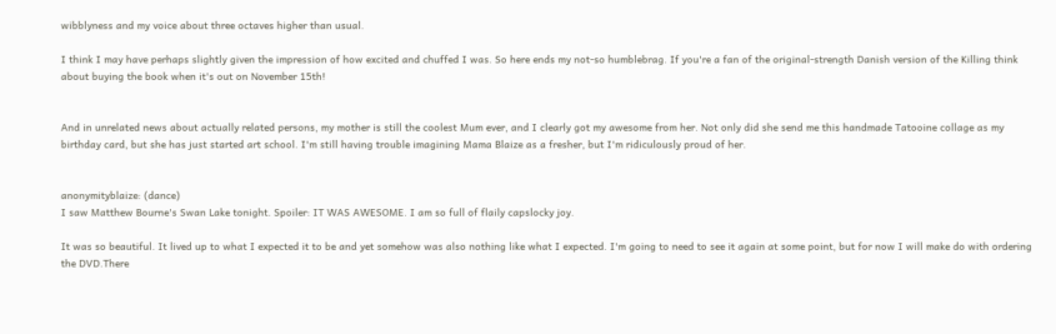wibblyness and my voice about three octaves higher than usual.

I think I may have perhaps slightly given the impression of how excited and chuffed I was. So here ends my not-so humblebrag. If you're a fan of the original-strength Danish version of the Killing think about buying the book when it's out on November 15th!


And in unrelated news about actually related persons, my mother is still the coolest Mum ever, and I clearly got my awesome from her. Not only did she send me this handmade Tatooine collage as my birthday card, but she has just started art school. I'm still having trouble imagining Mama Blaize as a fresher, but I'm ridiculously proud of her.


anonymityblaize: (dance)
I saw Matthew Bourne's Swan Lake tonight. Spoiler: IT WAS AWESOME. I am so full of flaily capslocky joy.

It was so beautiful. It lived up to what I expected it to be and yet somehow was also nothing like what I expected. I'm going to need to see it again at some point, but for now I will make do with ordering the DVD.There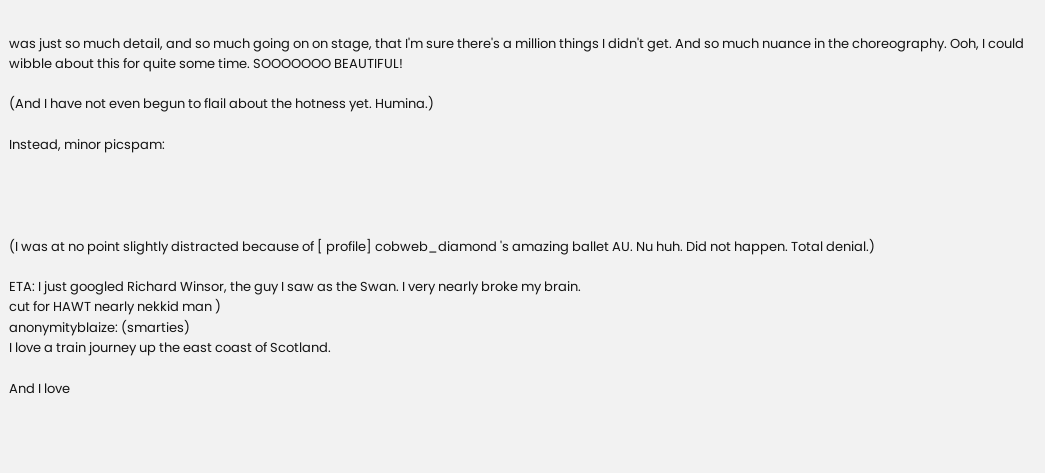was just so much detail, and so much going on on stage, that I'm sure there's a million things I didn't get. And so much nuance in the choreography. Ooh, I could wibble about this for quite some time. SOOOOOOO BEAUTIFUL!

(And I have not even begun to flail about the hotness yet. Humina.)

Instead, minor picspam:




(I was at no point slightly distracted because of [ profile] cobweb_diamond 's amazing ballet AU. Nu huh. Did not happen. Total denial.)

ETA: I just googled Richard Winsor, the guy I saw as the Swan. I very nearly broke my brain.
cut for HAWT nearly nekkid man )
anonymityblaize: (smarties)
I love a train journey up the east coast of Scotland.

And I love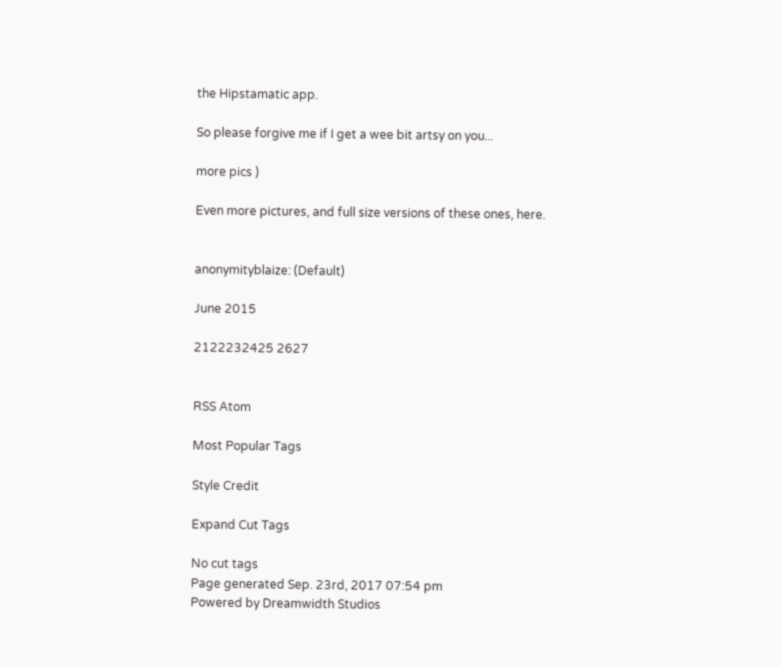the Hipstamatic app.

So please forgive me if I get a wee bit artsy on you...

more pics )

Even more pictures, and full size versions of these ones, here.


anonymityblaize: (Default)

June 2015

2122232425 2627


RSS Atom

Most Popular Tags

Style Credit

Expand Cut Tags

No cut tags
Page generated Sep. 23rd, 2017 07:54 pm
Powered by Dreamwidth Studios